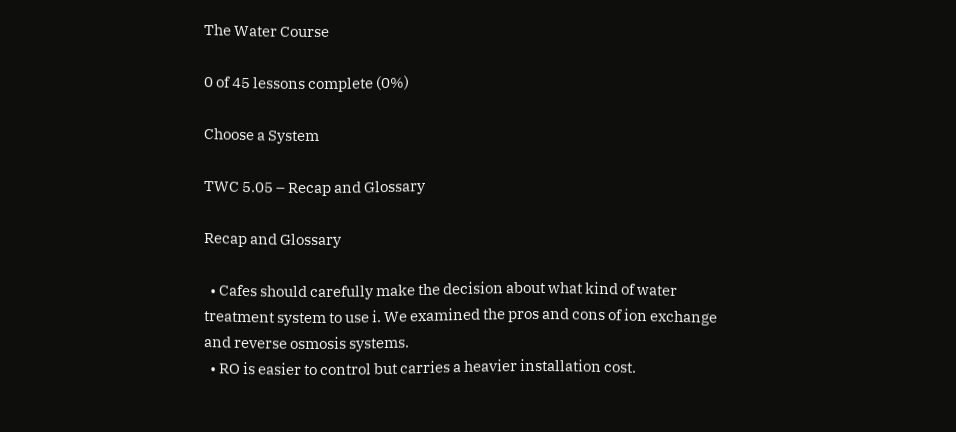The Water Course

0 of 45 lessons complete (0%)

Choose a System

TWC 5.05 – Recap and Glossary

Recap and Glossary

  • Cafes should carefully make the decision about what kind of water treatment system to use i. We examined the pros and cons of ion exchange and reverse osmosis systems.
  • RO is easier to control but carries a heavier installation cost.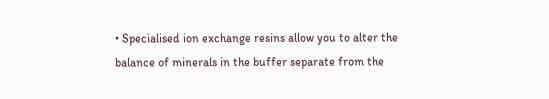• Specialised ion exchange resins allow you to alter the balance of minerals in the buffer separate from the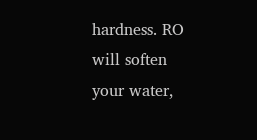hardness. RO will soften your water,